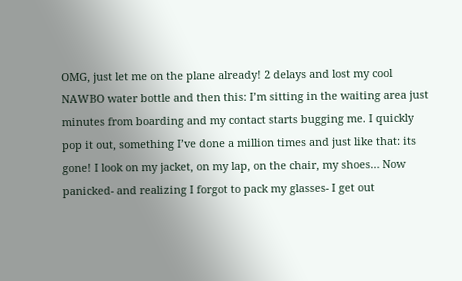OMG, just let me on the plane already! 2 delays and lost my cool NAWBO water bottle and then this: I’m sitting in the waiting area just minutes from boarding and my contact starts bugging me. I quickly pop it out, something I’ve done a million times and just like that: its gone! I look on my jacket, on my lap, on the chair, my shoes… Now panicked- and realizing I forgot to pack my glasses- I get out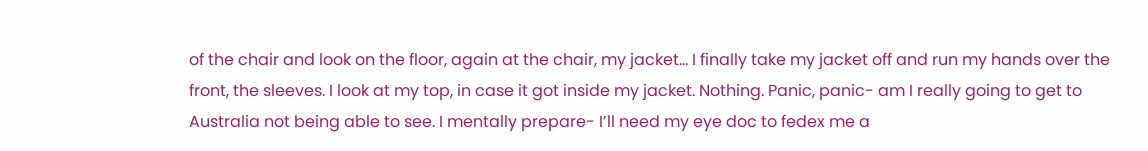of the chair and look on the floor, again at the chair, my jacket… I finally take my jacket off and run my hands over the front, the sleeves. I look at my top, in case it got inside my jacket. Nothing. Panic, panic- am I really going to get to Australia not being able to see. I mentally prepare- I’ll need my eye doc to fedex me a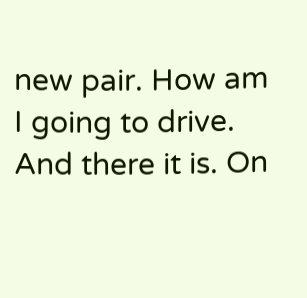new pair. How am I going to drive.
And there it is. On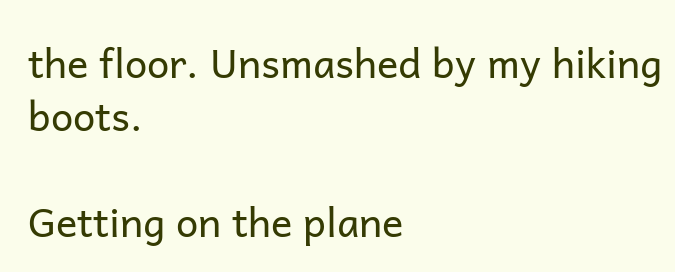the floor. Unsmashed by my hiking boots.

Getting on the plane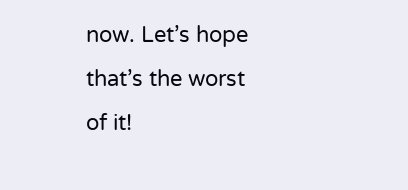now. Let’s hope that’s the worst of it!